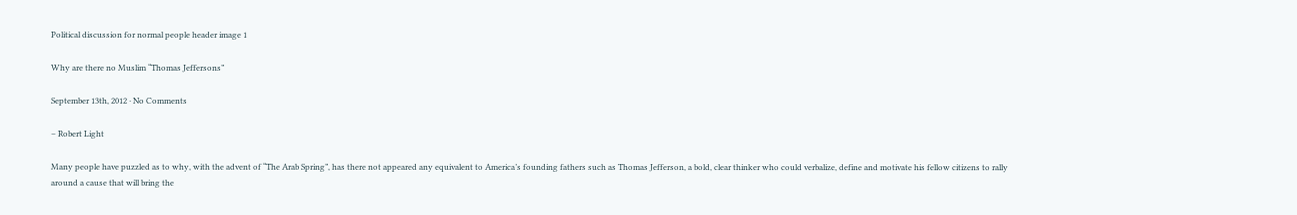Political discussion for normal people header image 1

Why are there no Muslim “Thomas Jeffersons”

September 13th, 2012 · No Comments

– Robert Light

Many people have puzzled as to why, with the advent of “The Arab Spring”, has there not appeared any equivalent to America’s founding fathers such as Thomas Jefferson, a bold, clear thinker who could verbalize, define and motivate his fellow citizens to rally around a cause that will bring the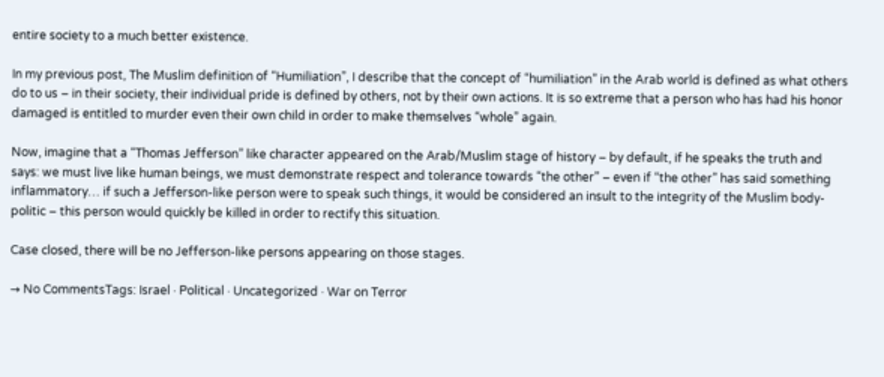entire society to a much better existence.

In my previous post, The Muslim definition of “Humiliation”, I describe that the concept of “humiliation” in the Arab world is defined as what others do to us – in their society, their individual pride is defined by others, not by their own actions. It is so extreme that a person who has had his honor damaged is entitled to murder even their own child in order to make themselves “whole” again.

Now, imagine that a “Thomas Jefferson” like character appeared on the Arab/Muslim stage of history – by default, if he speaks the truth and says: we must live like human beings, we must demonstrate respect and tolerance towards “the other” – even if “the other” has said something inflammatory… if such a Jefferson-like person were to speak such things, it would be considered an insult to the integrity of the Muslim body-politic – this person would quickly be killed in order to rectify this situation.

Case closed, there will be no Jefferson-like persons appearing on those stages.

→ No CommentsTags: Israel · Political · Uncategorized · War on Terror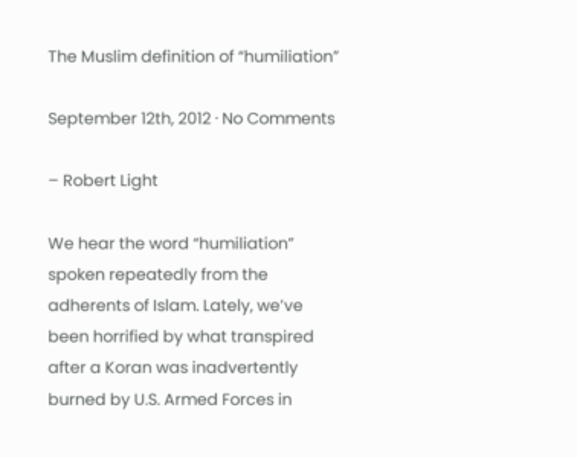The Muslim definition of “humiliation”

September 12th, 2012 · No Comments

– Robert Light

We hear the word “humiliation” spoken repeatedly from the adherents of Islam. Lately, we’ve been horrified by what transpired after a Koran was inadvertently burned by U.S. Armed Forces in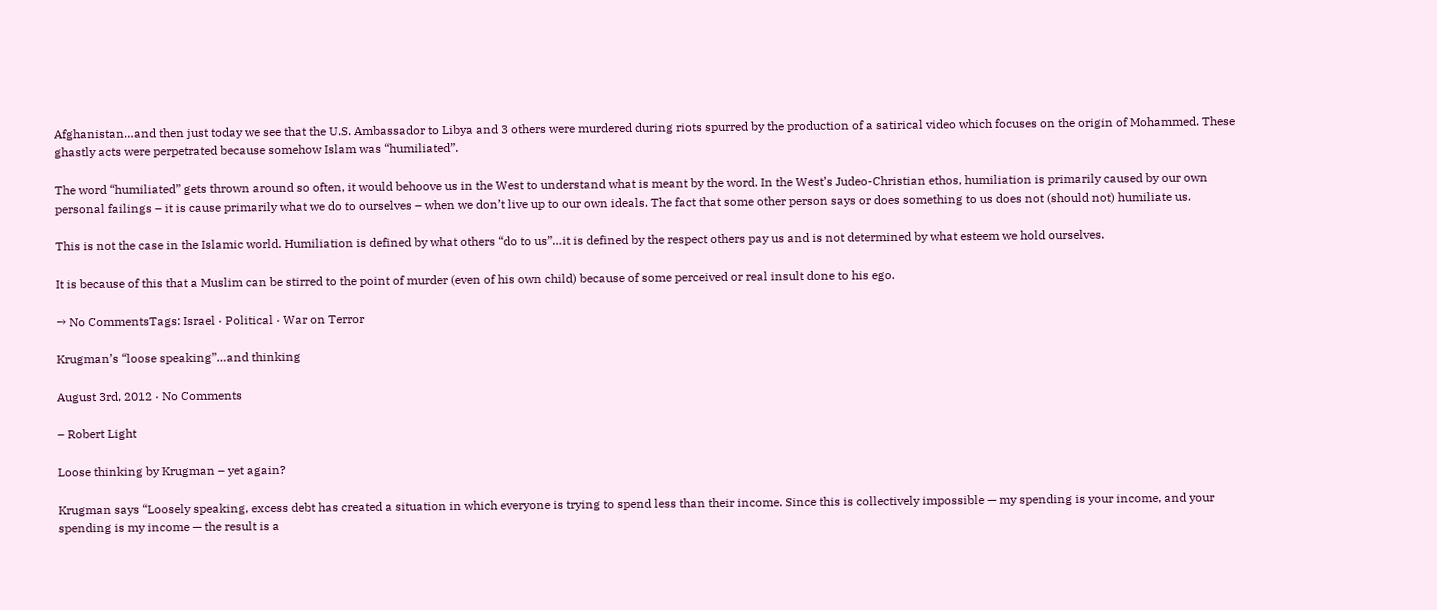Afghanistan…and then just today we see that the U.S. Ambassador to Libya and 3 others were murdered during riots spurred by the production of a satirical video which focuses on the origin of Mohammed. These ghastly acts were perpetrated because somehow Islam was “humiliated”.

The word “humiliated” gets thrown around so often, it would behoove us in the West to understand what is meant by the word. In the West’s Judeo-Christian ethos, humiliation is primarily caused by our own personal failings – it is cause primarily what we do to ourselves – when we don’t live up to our own ideals. The fact that some other person says or does something to us does not (should not) humiliate us.

This is not the case in the Islamic world. Humiliation is defined by what others “do to us”…it is defined by the respect others pay us and is not determined by what esteem we hold ourselves.

It is because of this that a Muslim can be stirred to the point of murder (even of his own child) because of some perceived or real insult done to his ego.

→ No CommentsTags: Israel · Political · War on Terror

Krugman’s “loose speaking”…and thinking

August 3rd, 2012 · No Comments

– Robert Light

Loose thinking by Krugman – yet again?

Krugman says “Loosely speaking, excess debt has created a situation in which everyone is trying to spend less than their income. Since this is collectively impossible — my spending is your income, and your spending is my income — the result is a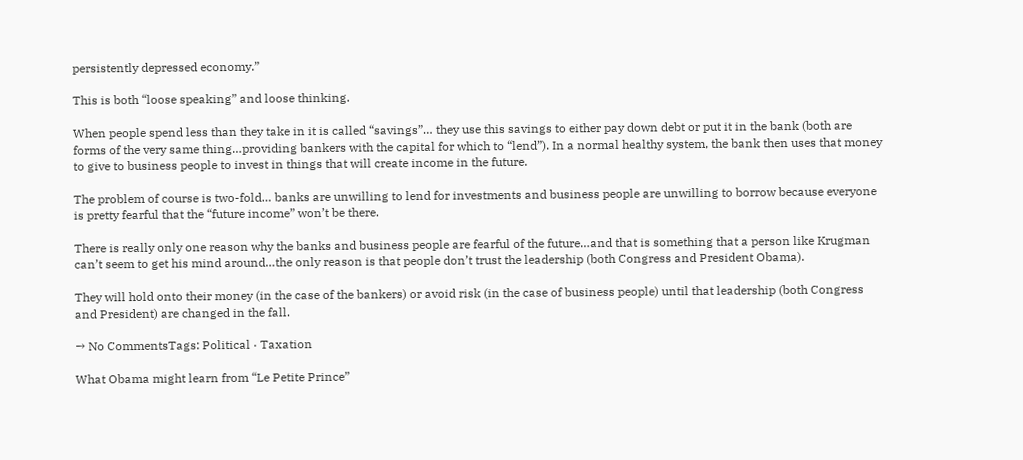persistently depressed economy.”

This is both “loose speaking” and loose thinking.

When people spend less than they take in it is called “savings”… they use this savings to either pay down debt or put it in the bank (both are forms of the very same thing…providing bankers with the capital for which to “lend”). In a normal healthy system, the bank then uses that money to give to business people to invest in things that will create income in the future.

The problem of course is two-fold… banks are unwilling to lend for investments and business people are unwilling to borrow because everyone is pretty fearful that the “future income” won’t be there.

There is really only one reason why the banks and business people are fearful of the future…and that is something that a person like Krugman can’t seem to get his mind around…the only reason is that people don’t trust the leadership (both Congress and President Obama).

They will hold onto their money (in the case of the bankers) or avoid risk (in the case of business people) until that leadership (both Congress and President) are changed in the fall.

→ No CommentsTags: Political · Taxation

What Obama might learn from “Le Petite Prince”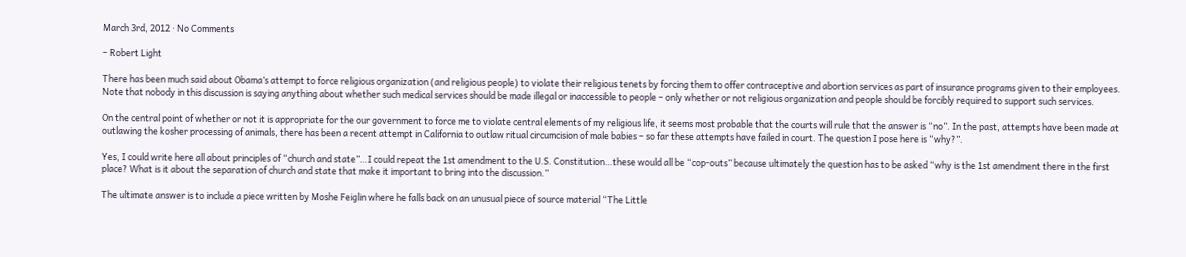March 3rd, 2012 · No Comments

– Robert Light

There has been much said about Obama’s attempt to force religious organization (and religious people) to violate their religious tenets by forcing them to offer contraceptive and abortion services as part of insurance programs given to their employees. Note that nobody in this discussion is saying anything about whether such medical services should be made illegal or inaccessible to people – only whether or not religious organization and people should be forcibly required to support such services.

On the central point of whether or not it is appropriate for the our government to force me to violate central elements of my religious life, it seems most probable that the courts will rule that the answer is “no”. In the past, attempts have been made at outlawing the kosher processing of animals, there has been a recent attempt in California to outlaw ritual circumcision of male babies – so far these attempts have failed in court. The question I pose here is “why?”.

Yes, I could write here all about principles of “church and state”…I could repeat the 1st amendment to the U.S. Constitution…these would all be “cop-outs” because ultimately the question has to be asked “why is the 1st amendment there in the first place? What is it about the separation of church and state that make it important to bring into the discussion.”

The ultimate answer is to include a piece written by Moshe Feiglin where he falls back on an unusual piece of source material “The Little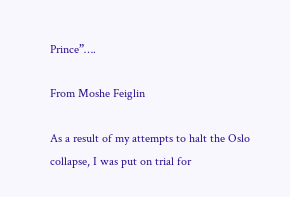Prince”….

From Moshe Feiglin

As a result of my attempts to halt the Oslo collapse, I was put on trial for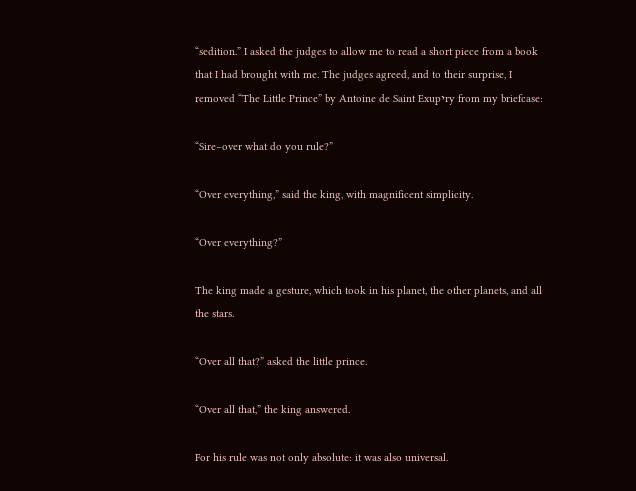“sedition.” I asked the judges to allow me to read a short piece from a book that I had brought with me. The judges agreed, and to their surprise, I removed “The Little Prince” by Antoine de Saint Exupיry from my briefcase:

“Sire–over what do you rule?”

“Over everything,” said the king, with magnificent simplicity.

“Over everything?”

The king made a gesture, which took in his planet, the other planets, and all the stars.

“Over all that?” asked the little prince.

“Over all that,” the king answered.

For his rule was not only absolute: it was also universal.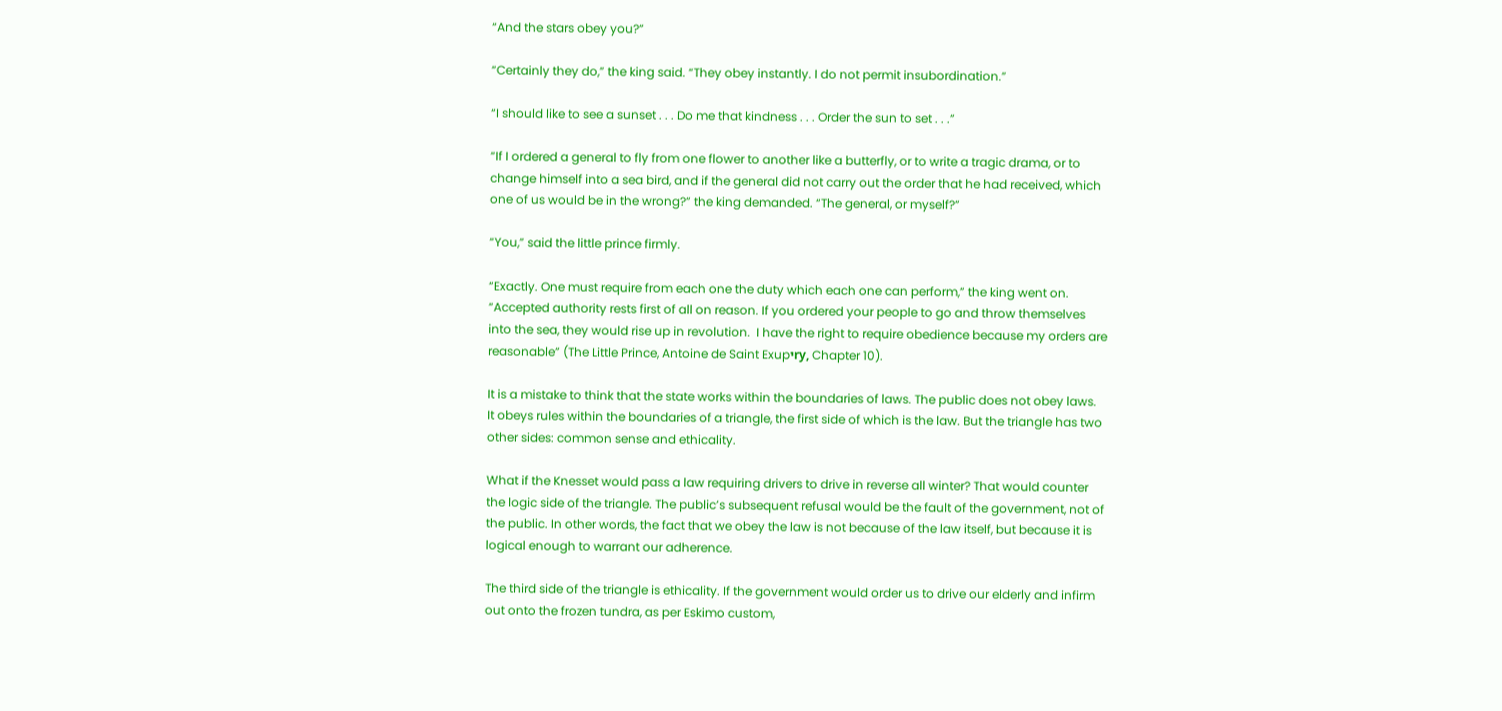“And the stars obey you?”

“Certainly they do,” the king said. “They obey instantly. I do not permit insubordination.”

“I should like to see a sunset . . . Do me that kindness . . . Order the sun to set . . .”

“If I ordered a general to fly from one flower to another like a butterfly, or to write a tragic drama, or to change himself into a sea bird, and if the general did not carry out the order that he had received, which one of us would be in the wrong?” the king demanded. “The general, or myself?”

“You,” said the little prince firmly.

“Exactly. One must require from each one the duty which each one can perform,” the king went on. “Accepted authority rests first of all on reason. If you ordered your people to go and throw themselves into the sea, they would rise up in revolution.  I have the right to require obedience because my orders are reasonable” (The Little Prince, Antoine de Saint Exupיry, Chapter 10).

It is a mistake to think that the state works within the boundaries of laws. The public does not obey laws.  It obeys rules within the boundaries of a triangle, the first side of which is the law. But the triangle has two other sides: common sense and ethicality.

What if the Knesset would pass a law requiring drivers to drive in reverse all winter? That would counter the logic side of the triangle. The public’s subsequent refusal would be the fault of the government, not of the public. In other words, the fact that we obey the law is not because of the law itself, but because it is logical enough to warrant our adherence.

The third side of the triangle is ethicality. If the government would order us to drive our elderly and infirm out onto the frozen tundra, as per Eskimo custom,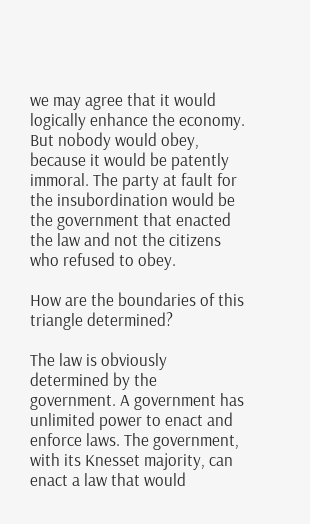we may agree that it would logically enhance the economy. But nobody would obey, because it would be patently immoral. The party at fault for the insubordination would be the government that enacted the law and not the citizens who refused to obey.

How are the boundaries of this triangle determined?

The law is obviously determined by the government. A government has unlimited power to enact and enforce laws. The government, with its Knesset majority, can enact a law that would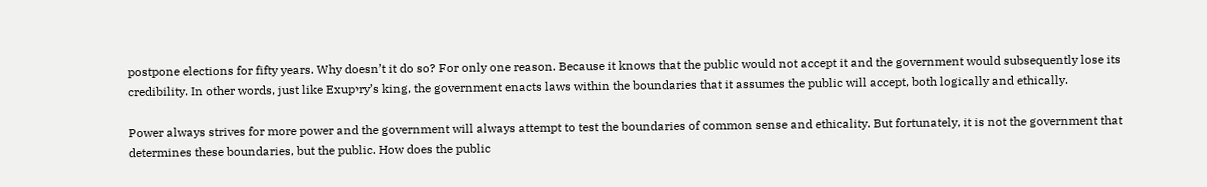postpone elections for fifty years. Why doesn’t it do so? For only one reason. Because it knows that the public would not accept it and the government would subsequently lose its credibility. In other words, just like Exupיry’s king, the government enacts laws within the boundaries that it assumes the public will accept, both logically and ethically.

Power always strives for more power and the government will always attempt to test the boundaries of common sense and ethicality. But fortunately, it is not the government that determines these boundaries, but the public. How does the public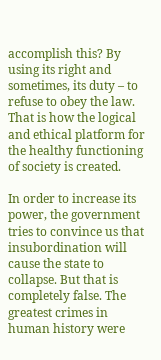accomplish this? By using its right and sometimes, its duty – to refuse to obey the law. That is how the logical and ethical platform for the healthy functioning of society is created.

In order to increase its power, the government tries to convince us that insubordination will cause the state to collapse. But that is completely false. The greatest crimes in human history were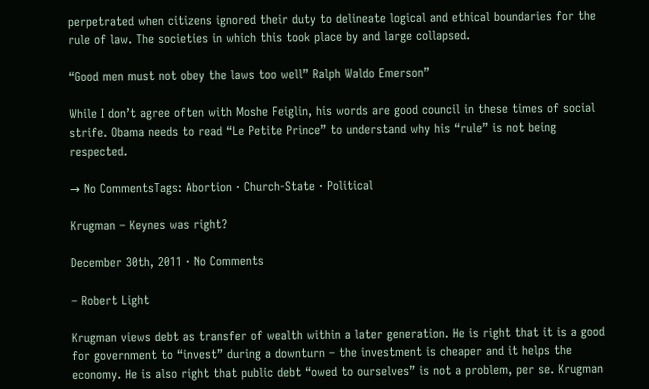perpetrated when citizens ignored their duty to delineate logical and ethical boundaries for the rule of law. The societies in which this took place by and large collapsed.

“Good men must not obey the laws too well” Ralph Waldo Emerson”

While I don’t agree often with Moshe Feiglin, his words are good council in these times of social strife. Obama needs to read “Le Petite Prince” to understand why his “rule” is not being respected.

→ No CommentsTags: Abortion · Church-State · Political

Krugman – Keynes was right?

December 30th, 2011 · No Comments

– Robert Light

Krugman views debt as transfer of wealth within a later generation. He is right that it is a good for government to “invest” during a downturn – the investment is cheaper and it helps the economy. He is also right that public debt “owed to ourselves” is not a problem, per se. Krugman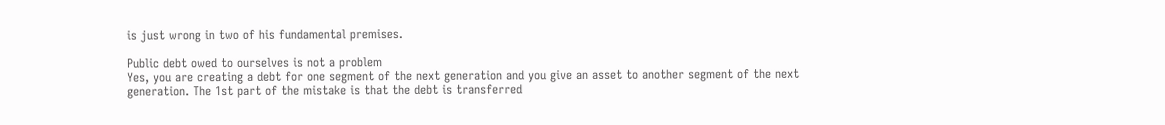is just wrong in two of his fundamental premises.

Public debt owed to ourselves is not a problem
Yes, you are creating a debt for one segment of the next generation and you give an asset to another segment of the next generation. The 1st part of the mistake is that the debt is transferred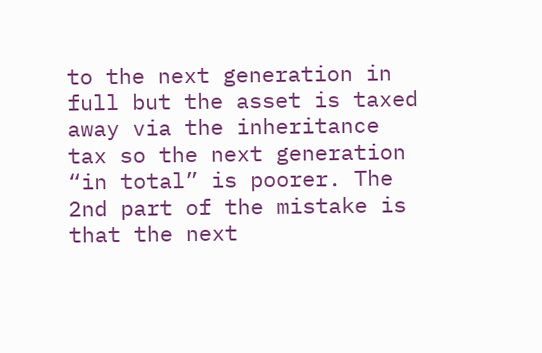to the next generation in full but the asset is taxed away via the inheritance tax so the next generation “in total” is poorer. The 2nd part of the mistake is that the next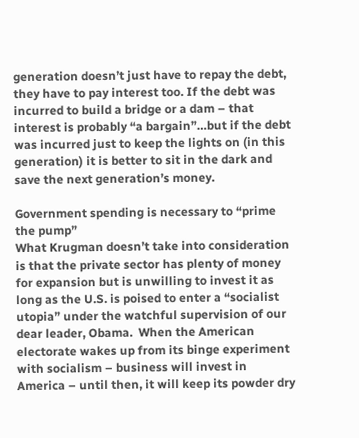generation doesn’t just have to repay the debt, they have to pay interest too. If the debt was incurred to build a bridge or a dam – that interest is probably “a bargain”…but if the debt was incurred just to keep the lights on (in this generation) it is better to sit in the dark and save the next generation’s money.

Government spending is necessary to “prime the pump”
What Krugman doesn’t take into consideration is that the private sector has plenty of money for expansion but is unwilling to invest it as long as the U.S. is poised to enter a “socialist utopia” under the watchful supervision of our dear leader, Obama.  When the American electorate wakes up from its binge experiment with socialism – business will invest in America – until then, it will keep its powder dry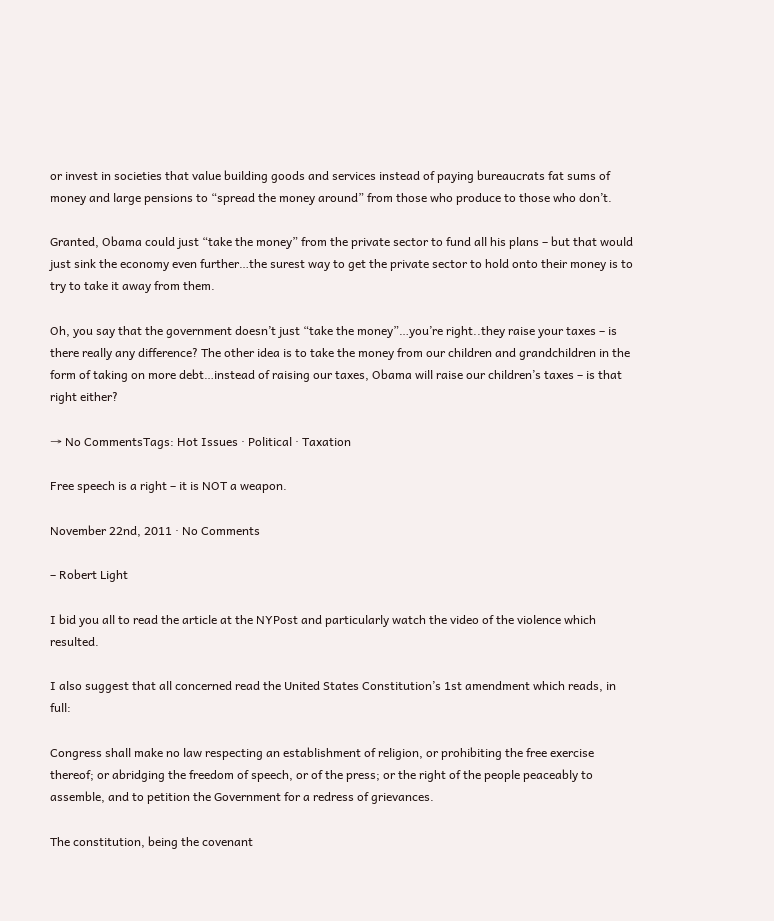or invest in societies that value building goods and services instead of paying bureaucrats fat sums of money and large pensions to “spread the money around” from those who produce to those who don’t.

Granted, Obama could just “take the money” from the private sector to fund all his plans – but that would just sink the economy even further…the surest way to get the private sector to hold onto their money is to try to take it away from them.

Oh, you say that the government doesn’t just “take the money”…you’re right..they raise your taxes – is there really any difference? The other idea is to take the money from our children and grandchildren in the form of taking on more debt…instead of raising our taxes, Obama will raise our children’s taxes – is that right either?

→ No CommentsTags: Hot Issues · Political · Taxation

Free speech is a right – it is NOT a weapon.

November 22nd, 2011 · No Comments

– Robert Light

I bid you all to read the article at the NYPost and particularly watch the video of the violence which resulted.

I also suggest that all concerned read the United States Constitution’s 1st amendment which reads, in full:

Congress shall make no law respecting an establishment of religion, or prohibiting the free exercise thereof; or abridging the freedom of speech, or of the press; or the right of the people peaceably to assemble, and to petition the Government for a redress of grievances.

The constitution, being the covenant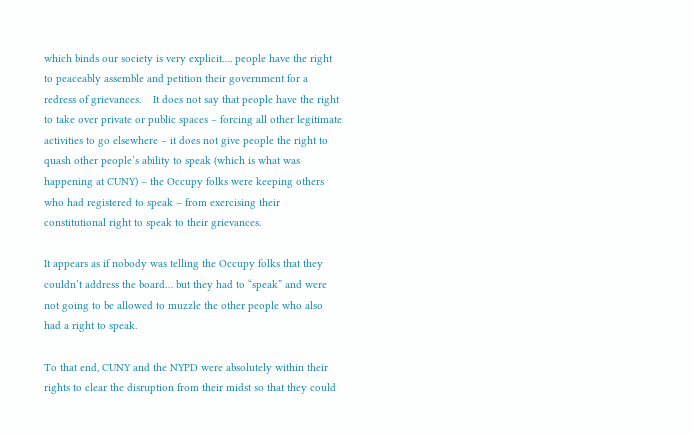which binds our society is very explicit…. people have the right to peaceably assemble and petition their government for a redress of grievances.    It does not say that people have the right to take over private or public spaces – forcing all other legitimate activities to go elsewhere – it does not give people the right to quash other people’s ability to speak (which is what was happening at CUNY) – the Occupy folks were keeping others who had registered to speak – from exercising their constitutional right to speak to their grievances.

It appears as if nobody was telling the Occupy folks that they couldn’t address the board… but they had to “speak” and were not going to be allowed to muzzle the other people who also had a right to speak.

To that end, CUNY and the NYPD were absolutely within their rights to clear the disruption from their midst so that they could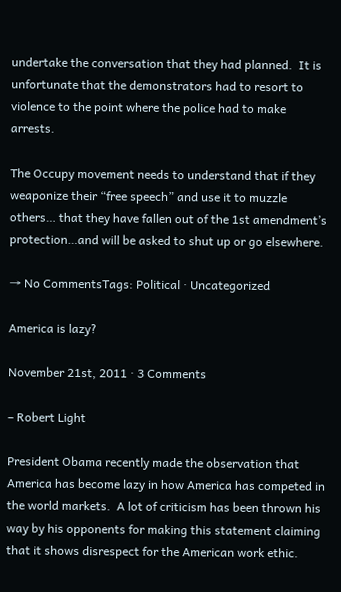undertake the conversation that they had planned.  It is unfortunate that the demonstrators had to resort to violence to the point where the police had to make arrests.

The Occupy movement needs to understand that if they weaponize their “free speech” and use it to muzzle others… that they have fallen out of the 1st amendment’s protection…and will be asked to shut up or go elsewhere.

→ No CommentsTags: Political · Uncategorized

America is lazy?

November 21st, 2011 · 3 Comments

– Robert Light

President Obama recently made the observation that America has become lazy in how America has competed in the world markets.  A lot of criticism has been thrown his way by his opponents for making this statement claiming that it shows disrespect for the American work ethic.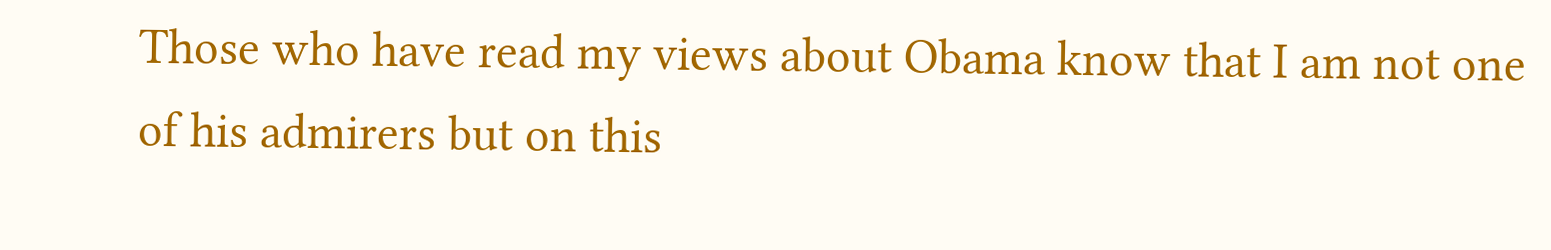Those who have read my views about Obama know that I am not one of his admirers but on this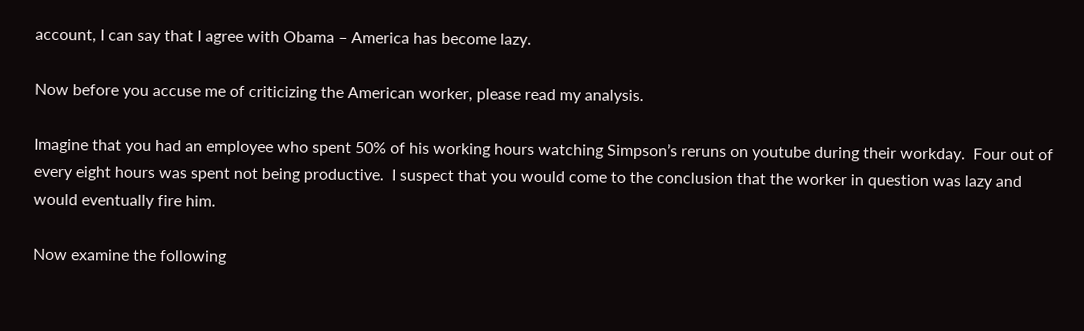account, I can say that I agree with Obama – America has become lazy.

Now before you accuse me of criticizing the American worker, please read my analysis.

Imagine that you had an employee who spent 50% of his working hours watching Simpson’s reruns on youtube during their workday.  Four out of every eight hours was spent not being productive.  I suspect that you would come to the conclusion that the worker in question was lazy and would eventually fire him.

Now examine the following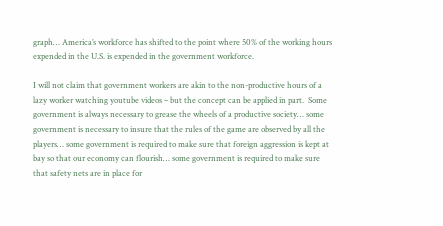graph… America’s workforce has shifted to the point where 50% of the working hours expended in the U.S. is expended in the government workforce.

I will not claim that government workers are akin to the non-productive hours of a lazy worker watching youtube videos – but the concept can be applied in part.  Some government is always necessary to grease the wheels of a productive society… some government is necessary to insure that the rules of the game are observed by all the players… some government is required to make sure that foreign aggression is kept at bay so that our economy can flourish… some government is required to make sure that safety nets are in place for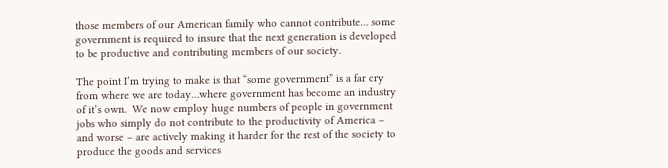those members of our American family who cannot contribute… some government is required to insure that the next generation is developed to be productive and contributing members of our society.

The point I’m trying to make is that “some government” is a far cry from where we are today…where government has become an industry of it’s own.  We now employ huge numbers of people in government jobs who simply do not contribute to the productivity of America – and worse – are actively making it harder for the rest of the society to produce the goods and services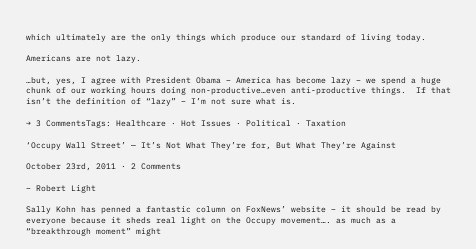which ultimately are the only things which produce our standard of living today.

Americans are not lazy.

…but, yes, I agree with President Obama – America has become lazy – we spend a huge chunk of our working hours doing non-productive…even anti-productive things.  If that isn’t the definition of “lazy” – I’m not sure what is.

→ 3 CommentsTags: Healthcare · Hot Issues · Political · Taxation

‘Occupy Wall Street’ — It’s Not What They’re for, But What They’re Against

October 23rd, 2011 · 2 Comments

– Robert Light

Sally Kohn has penned a fantastic column on FoxNews’ website – it should be read by everyone because it sheds real light on the Occupy movement…. as much as a “breakthrough moment” might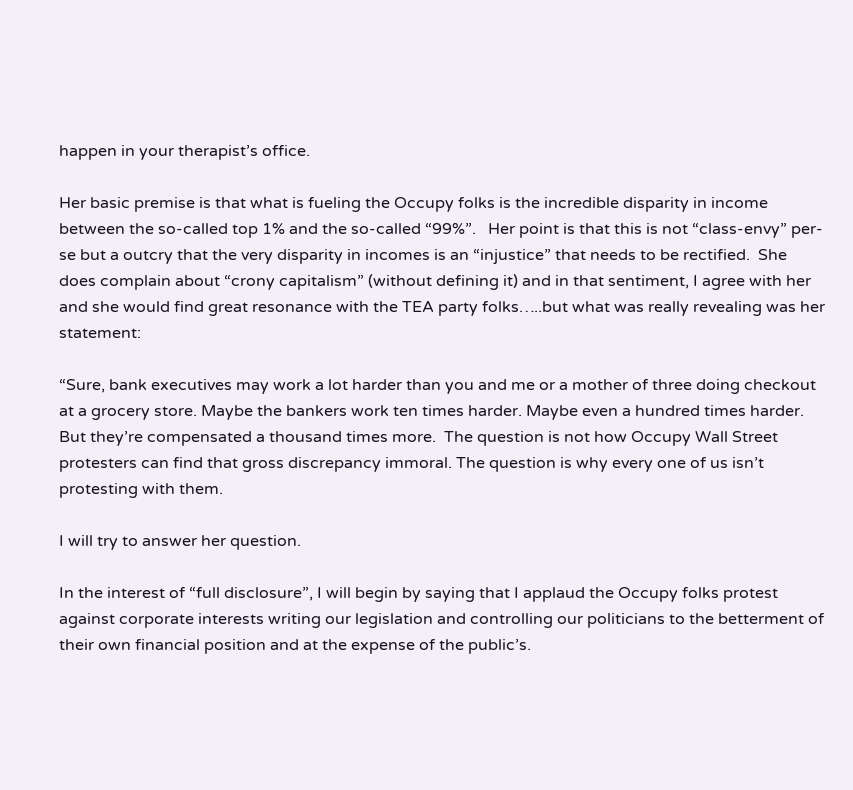happen in your therapist’s office.

Her basic premise is that what is fueling the Occupy folks is the incredible disparity in income between the so-called top 1% and the so-called “99%”.   Her point is that this is not “class-envy” per-se but a outcry that the very disparity in incomes is an “injustice” that needs to be rectified.  She does complain about “crony capitalism” (without defining it) and in that sentiment, I agree with her and she would find great resonance with the TEA party folks…..but what was really revealing was her statement:

“Sure, bank executives may work a lot harder than you and me or a mother of three doing checkout at a grocery store. Maybe the bankers work ten times harder. Maybe even a hundred times harder. But they’re compensated a thousand times more.  The question is not how Occupy Wall Street protesters can find that gross discrepancy immoral. The question is why every one of us isn’t protesting with them.

I will try to answer her question.

In the interest of “full disclosure”, I will begin by saying that I applaud the Occupy folks protest against corporate interests writing our legislation and controlling our politicians to the betterment of their own financial position and at the expense of the public’s.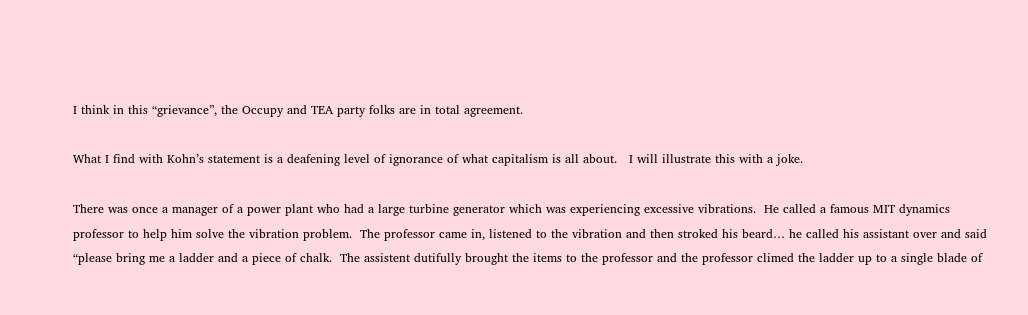I think in this “grievance”, the Occupy and TEA party folks are in total agreement.

What I find with Kohn’s statement is a deafening level of ignorance of what capitalism is all about.   I will illustrate this with a joke.

There was once a manager of a power plant who had a large turbine generator which was experiencing excessive vibrations.  He called a famous MIT dynamics professor to help him solve the vibration problem.  The professor came in, listened to the vibration and then stroked his beard… he called his assistant over and said “please bring me a ladder and a piece of chalk.  The assistent dutifully brought the items to the professor and the professor climed the ladder up to a single blade of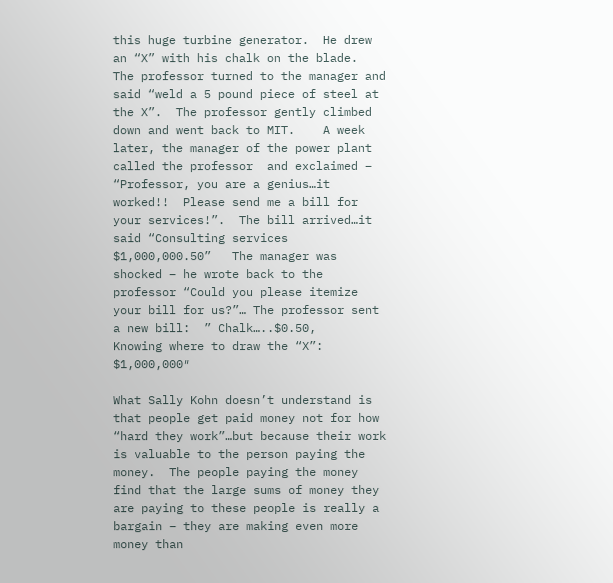this huge turbine generator.  He drew an “X” with his chalk on the blade.  The professor turned to the manager and said “weld a 5 pound piece of steel at the X”.  The professor gently climbed down and went back to MIT.    A week later, the manager of the power plant called the professor  and exclaimed – “Professor, you are a genius…it worked!!  Please send me a bill for your services!”.  The bill arrived…it said “Consulting services $1,000,000.50”   The manager was shocked – he wrote back to the professor “Could you please itemize your bill for us?”… The professor sent a new bill:  ” Chalk…..$0.50,    Knowing where to draw the “X”:  $1,000,000″

What Sally Kohn doesn’t understand is that people get paid money not for how “hard they work”…but because their work is valuable to the person paying the money.  The people paying the money find that the large sums of money they are paying to these people is really a bargain – they are making even more money than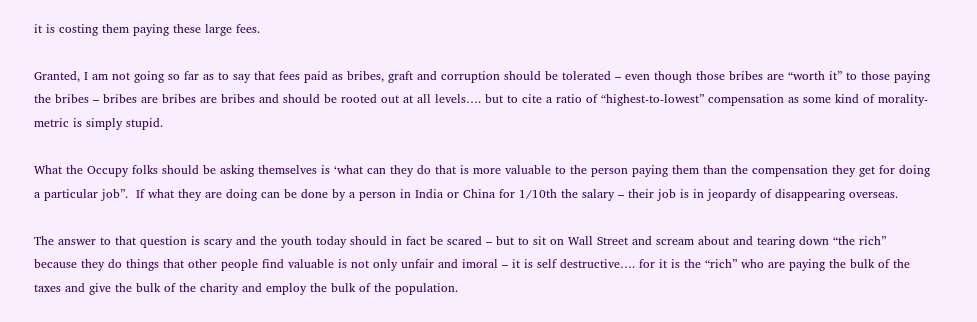it is costing them paying these large fees.

Granted, I am not going so far as to say that fees paid as bribes, graft and corruption should be tolerated – even though those bribes are “worth it” to those paying the bribes – bribes are bribes are bribes and should be rooted out at all levels…. but to cite a ratio of “highest-to-lowest” compensation as some kind of morality-metric is simply stupid.

What the Occupy folks should be asking themselves is ‘what can they do that is more valuable to the person paying them than the compensation they get for doing a particular job”.  If what they are doing can be done by a person in India or China for 1/10th the salary – their job is in jeopardy of disappearing overseas.

The answer to that question is scary and the youth today should in fact be scared – but to sit on Wall Street and scream about and tearing down “the rich” because they do things that other people find valuable is not only unfair and imoral – it is self destructive…. for it is the “rich” who are paying the bulk of the taxes and give the bulk of the charity and employ the bulk of the population.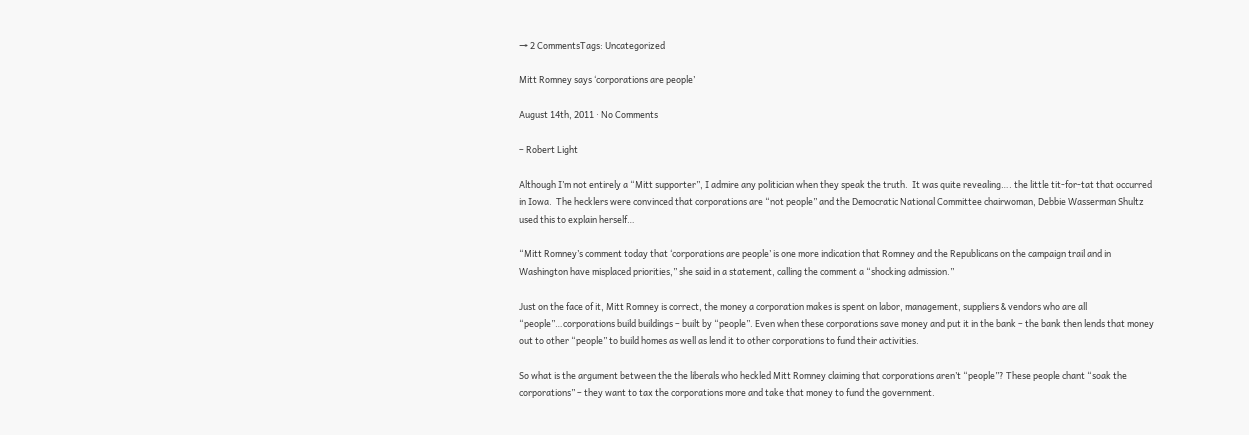→ 2 CommentsTags: Uncategorized

Mitt Romney says ‘corporations are people’

August 14th, 2011 · No Comments

– Robert Light

Although I’m not entirely a “Mitt supporter”, I admire any politician when they speak the truth.  It was quite revealing…. the little tit-for-tat that occurred in Iowa.  The hecklers were convinced that corporations are “not people” and the Democratic National Committee chairwoman, Debbie Wasserman Shultz used this to explain herself…

“Mitt Romney’s comment today that ‘corporations are people’ is one more indication that Romney and the Republicans on the campaign trail and in Washington have misplaced priorities,” she said in a statement, calling the comment a “shocking admission.”

Just on the face of it, Mitt Romney is correct, the money a corporation makes is spent on labor, management, suppliers & vendors who are all “people”…corporations build buildings – built by “people”. Even when these corporations save money and put it in the bank – the bank then lends that money out to other “people” to build homes as well as lend it to other corporations to fund their activities.

So what is the argument between the the liberals who heckled Mitt Romney claiming that corporations aren’t “people”? These people chant “soak the corporations” – they want to tax the corporations more and take that money to fund the government.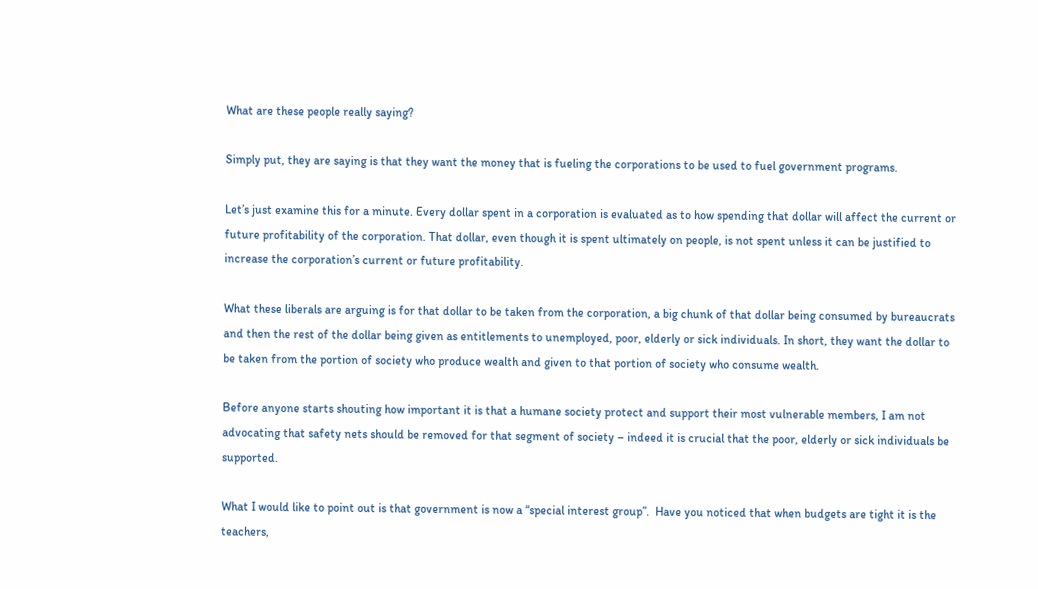What are these people really saying?

Simply put, they are saying is that they want the money that is fueling the corporations to be used to fuel government programs.

Let’s just examine this for a minute. Every dollar spent in a corporation is evaluated as to how spending that dollar will affect the current or future profitability of the corporation. That dollar, even though it is spent ultimately on people, is not spent unless it can be justified to increase the corporation’s current or future profitability.

What these liberals are arguing is for that dollar to be taken from the corporation, a big chunk of that dollar being consumed by bureaucrats and then the rest of the dollar being given as entitlements to unemployed, poor, elderly or sick individuals. In short, they want the dollar to be taken from the portion of society who produce wealth and given to that portion of society who consume wealth.

Before anyone starts shouting how important it is that a humane society protect and support their most vulnerable members, I am not advocating that safety nets should be removed for that segment of society – indeed it is crucial that the poor, elderly or sick individuals be supported.

What I would like to point out is that government is now a “special interest group”.  Have you noticed that when budgets are tight it is the teachers,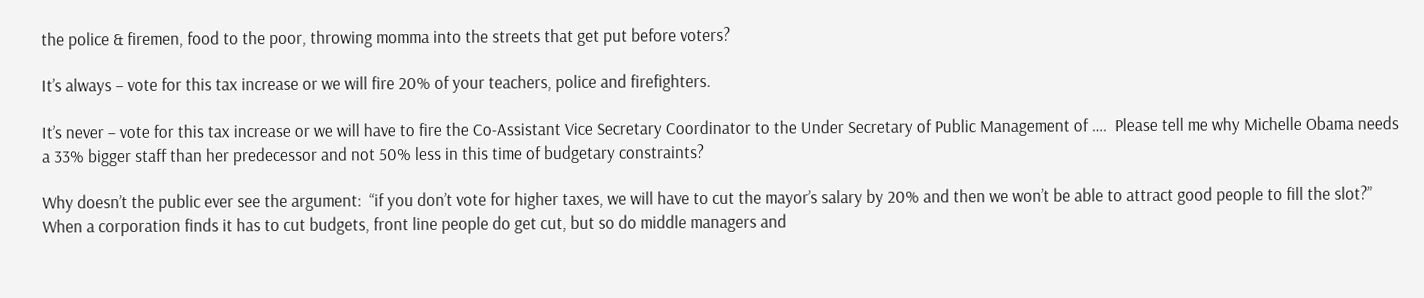the police & firemen, food to the poor, throwing momma into the streets that get put before voters?

It’s always – vote for this tax increase or we will fire 20% of your teachers, police and firefighters.

It’s never – vote for this tax increase or we will have to fire the Co-Assistant Vice Secretary Coordinator to the Under Secretary of Public Management of ….  Please tell me why Michelle Obama needs a 33% bigger staff than her predecessor and not 50% less in this time of budgetary constraints?

Why doesn’t the public ever see the argument:  “if you don’t vote for higher taxes, we will have to cut the mayor’s salary by 20% and then we won’t be able to attract good people to fill the slot?”   When a corporation finds it has to cut budgets, front line people do get cut, but so do middle managers and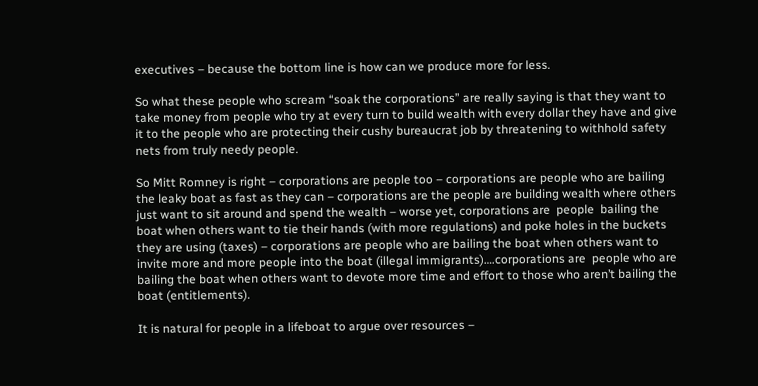executives – because the bottom line is how can we produce more for less.

So what these people who scream “soak the corporations” are really saying is that they want to take money from people who try at every turn to build wealth with every dollar they have and give it to the people who are protecting their cushy bureaucrat job by threatening to withhold safety nets from truly needy people.

So Mitt Romney is right – corporations are people too – corporations are people who are bailing the leaky boat as fast as they can – corporations are the people are building wealth where others just want to sit around and spend the wealth – worse yet, corporations are  people  bailing the boat when others want to tie their hands (with more regulations) and poke holes in the buckets they are using (taxes) – corporations are people who are bailing the boat when others want to invite more and more people into the boat (illegal immigrants)….corporations are  people who are bailing the boat when others want to devote more time and effort to those who aren’t bailing the boat (entitlements).

It is natural for people in a lifeboat to argue over resources –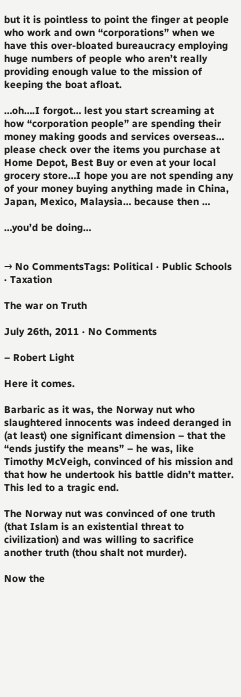but it is pointless to point the finger at people who work and own “corporations” when we have this over-bloated bureaucracy employing huge numbers of people who aren’t really providing enough value to the mission of keeping the boat afloat.

…oh….I forgot… lest you start screaming at how “corporation people” are spending their money making goods and services overseas… please check over the items you purchase at Home Depot, Best Buy or even at your local grocery store…I hope you are not spending any of your money buying anything made in China, Japan, Mexico, Malaysia… because then …

…you’d be doing…


→ No CommentsTags: Political · Public Schools · Taxation

The war on Truth

July 26th, 2011 · No Comments

– Robert Light

Here it comes.

Barbaric as it was, the Norway nut who slaughtered innocents was indeed deranged in (at least) one significant dimension – that the “ends justify the means” – he was, like Timothy McVeigh, convinced of his mission and that how he undertook his battle didn’t matter.  This led to a tragic end.

The Norway nut was convinced of one truth (that Islam is an existential threat to civilization) and was willing to sacrifice another truth (thou shalt not murder).

Now the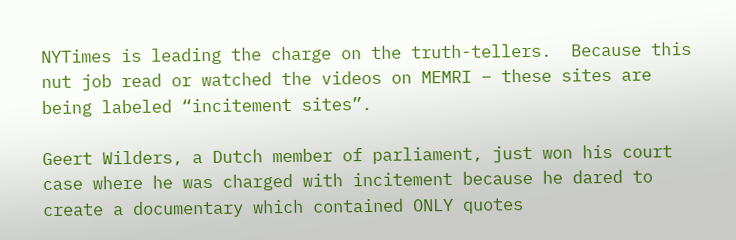NYTimes is leading the charge on the truth-tellers.  Because this nut job read or watched the videos on MEMRI – these sites are being labeled “incitement sites”.

Geert Wilders, a Dutch member of parliament, just won his court case where he was charged with incitement because he dared to create a documentary which contained ONLY quotes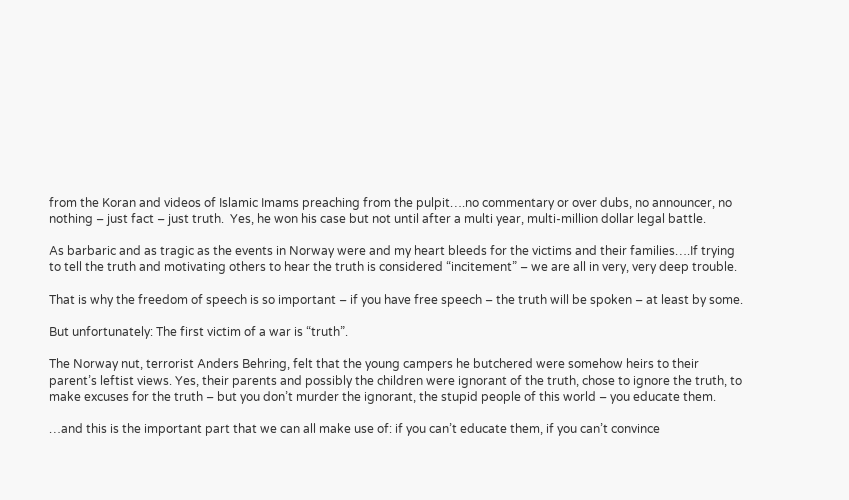from the Koran and videos of Islamic Imams preaching from the pulpit….no commentary or over dubs, no announcer, no nothing – just fact – just truth.  Yes, he won his case but not until after a multi year, multi-million dollar legal battle.

As barbaric and as tragic as the events in Norway were and my heart bleeds for the victims and their families….If trying to tell the truth and motivating others to hear the truth is considered “incitement” – we are all in very, very deep trouble.

That is why the freedom of speech is so important – if you have free speech – the truth will be spoken – at least by some.

But unfortunately: The first victim of a war is “truth”.

The Norway nut, terrorist Anders Behring, felt that the young campers he butchered were somehow heirs to their parent’s leftist views. Yes, their parents and possibly the children were ignorant of the truth, chose to ignore the truth, to make excuses for the truth – but you don’t murder the ignorant, the stupid people of this world – you educate them.

…and this is the important part that we can all make use of: if you can’t educate them, if you can’t convince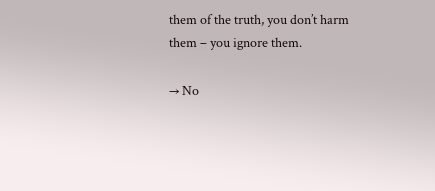them of the truth, you don’t harm them – you ignore them.

→ No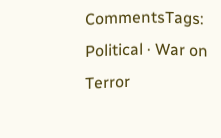CommentsTags: Political · War on Terror